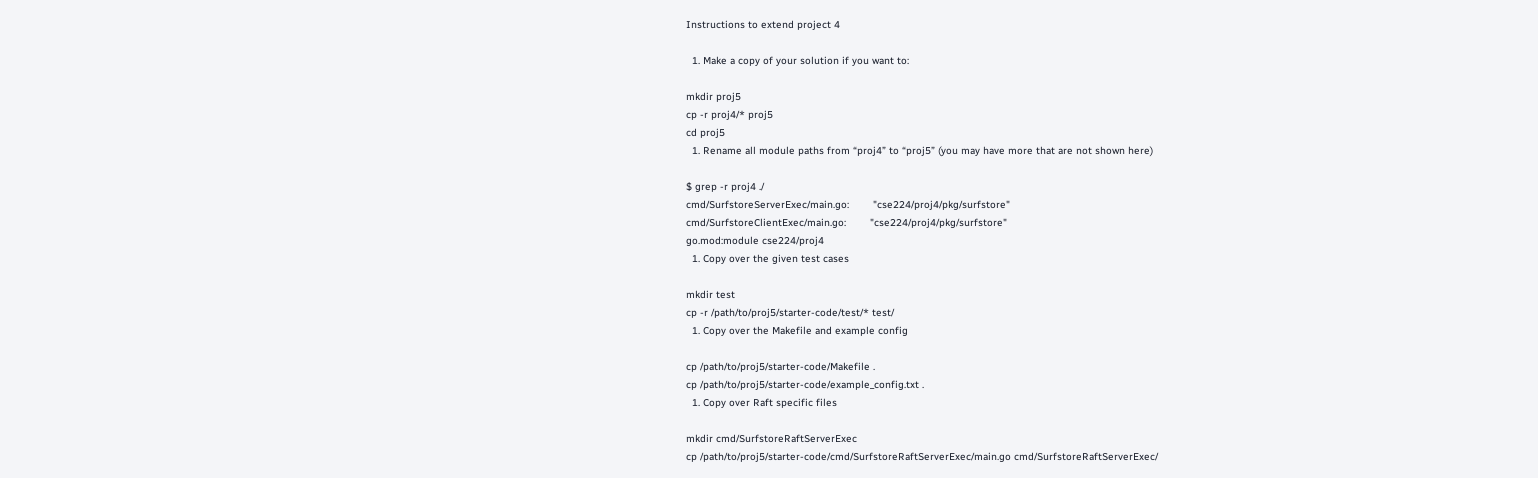Instructions to extend project 4

  1. Make a copy of your solution if you want to:

mkdir proj5
cp -r proj4/* proj5
cd proj5
  1. Rename all module paths from “proj4” to “proj5” (you may have more that are not shown here)

$ grep -r proj4 ./
cmd/SurfstoreServerExec/main.go:        "cse224/proj4/pkg/surfstore"
cmd/SurfstoreClientExec/main.go:        "cse224/proj4/pkg/surfstore"
go.mod:module cse224/proj4
  1. Copy over the given test cases

mkdir test
cp -r /path/to/proj5/starter-code/test/* test/
  1. Copy over the Makefile and example config

cp /path/to/proj5/starter-code/Makefile .
cp /path/to/proj5/starter-code/example_config.txt .
  1. Copy over Raft specific files

mkdir cmd/SurfstoreRaftServerExec
cp /path/to/proj5/starter-code/cmd/SurfstoreRaftServerExec/main.go cmd/SurfstoreRaftServerExec/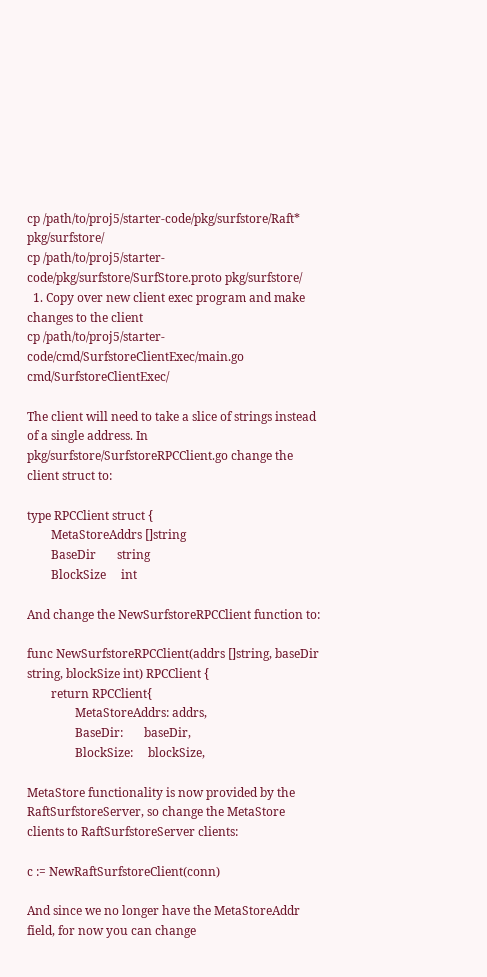cp /path/to/proj5/starter-code/pkg/surfstore/Raft* pkg/surfstore/
cp /path/to/proj5/starter-code/pkg/surfstore/SurfStore.proto pkg/surfstore/
  1. Copy over new client exec program and make changes to the client
cp /path/to/proj5/starter-code/cmd/SurfstoreClientExec/main.go cmd/SurfstoreClientExec/

The client will need to take a slice of strings instead of a single address. In pkg/surfstore/SurfstoreRPCClient.go change the client struct to:

type RPCClient struct {
        MetaStoreAddrs []string
        BaseDir       string
        BlockSize     int

And change the NewSurfstoreRPCClient function to:

func NewSurfstoreRPCClient(addrs []string, baseDir string, blockSize int) RPCClient {
        return RPCClient{
                MetaStoreAddrs: addrs,
                BaseDir:       baseDir,
                BlockSize:     blockSize,

MetaStore functionality is now provided by the RaftSurfstoreServer, so change the MetaStore clients to RaftSurfstoreServer clients:

c := NewRaftSurfstoreClient(conn)

And since we no longer have the MetaStoreAddr field, for now you can change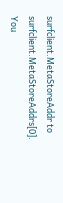surfclient.MetaStoreAddr to surfclient.MetaStoreAddrs[0]. You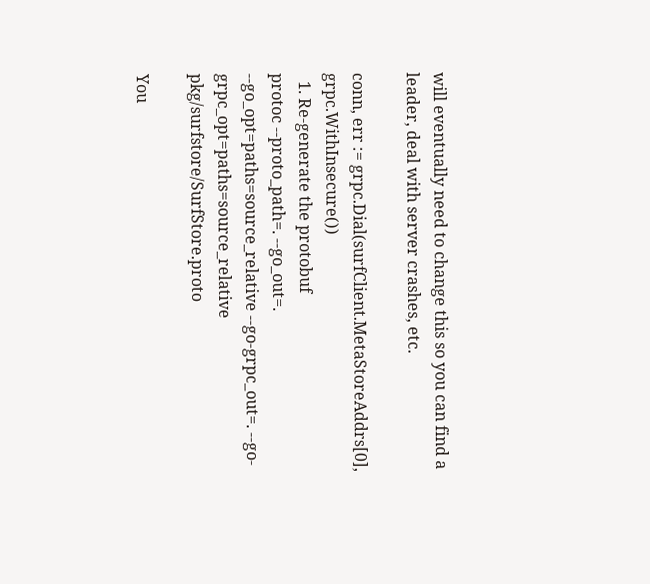will eventually need to change this so you can find a leader, deal with server crashes, etc.

conn, err := grpc.Dial(surfClient.MetaStoreAddrs[0], grpc.WithInsecure())
  1. Re-generate the protobuf
protoc --proto_path=. --go_out=. --go_opt=paths=source_relative --go-grpc_out=. --go-grpc_opt=paths=source_relative pkg/surfstore/SurfStore.proto

You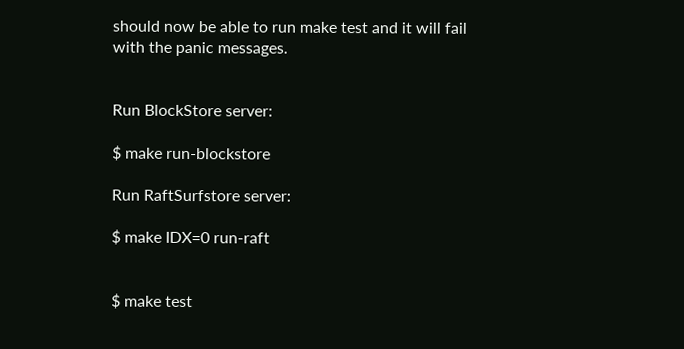should now be able to run make test and it will fail with the panic messages.


Run BlockStore server:

$ make run-blockstore

Run RaftSurfstore server:

$ make IDX=0 run-raft


$ make test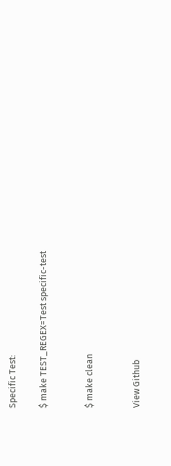Specific Test:

$ make TEST_REGEX=Test specific-test


$ make clean


View Github